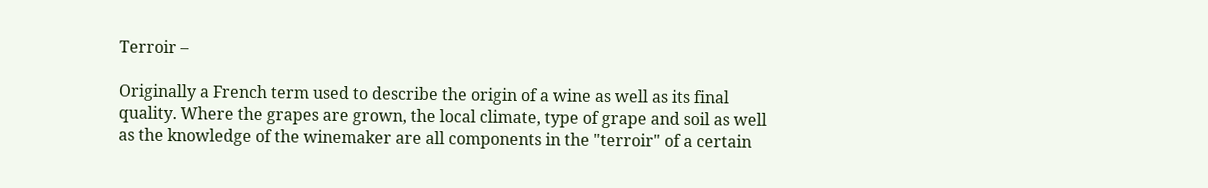Terroir –

Originally a French term used to describe the origin of a wine as well as its final quality. Where the grapes are grown, the local climate, type of grape and soil as well as the knowledge of the winemaker are all components in the "terroir" of a certain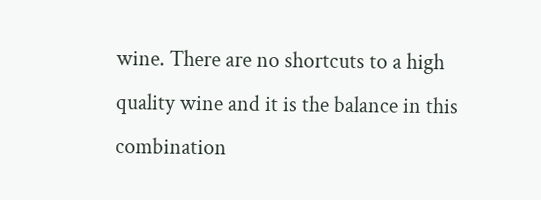wine. There are no shortcuts to a high quality wine and it is the balance in this combination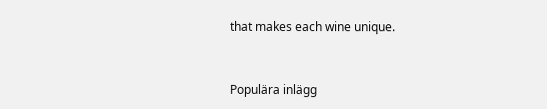that makes each wine unique.


Populära inlägg